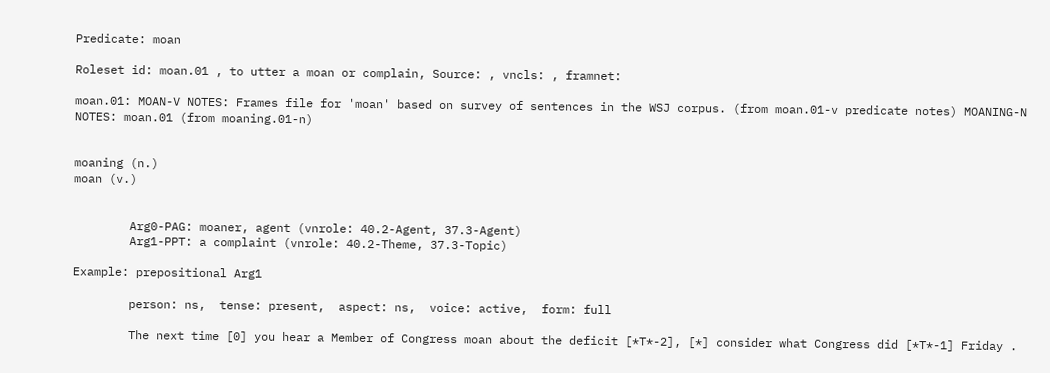Predicate: moan

Roleset id: moan.01 , to utter a moan or complain, Source: , vncls: , framnet:

moan.01: MOAN-V NOTES: Frames file for 'moan' based on survey of sentences in the WSJ corpus. (from moan.01-v predicate notes) MOANING-N NOTES: moan.01 (from moaning.01-n)


moaning (n.)
moan (v.)


        Arg0-PAG: moaner, agent (vnrole: 40.2-Agent, 37.3-Agent)
        Arg1-PPT: a complaint (vnrole: 40.2-Theme, 37.3-Topic)

Example: prepositional Arg1

        person: ns,  tense: present,  aspect: ns,  voice: active,  form: full

        The next time [0] you hear a Member of Congress moan about the deficit [*T*-2], [*] consider what Congress did [*T*-1] Friday .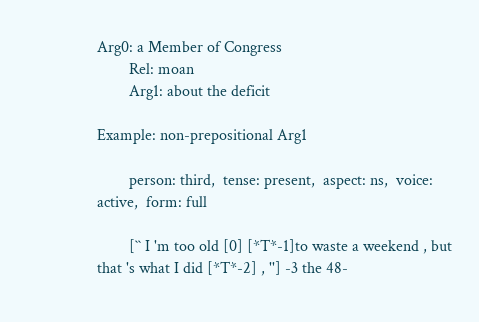Arg0: a Member of Congress
        Rel: moan
        Arg1: about the deficit

Example: non-prepositional Arg1

        person: third,  tense: present,  aspect: ns,  voice: active,  form: full

        [`` I 'm too old [0] [*T*-1]to waste a weekend , but that 's what I did [*T*-2] , ''] -3 the 48-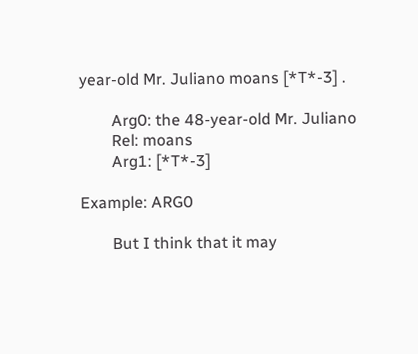year-old Mr. Juliano moans [*T*-3] .

        Arg0: the 48-year-old Mr. Juliano
        Rel: moans
        Arg1: [*T*-3]

Example: ARG0

        But I think that it may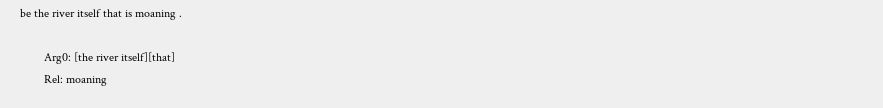be the river itself that is moaning .

        Arg0: [the river itself][that]
        Rel: moaning